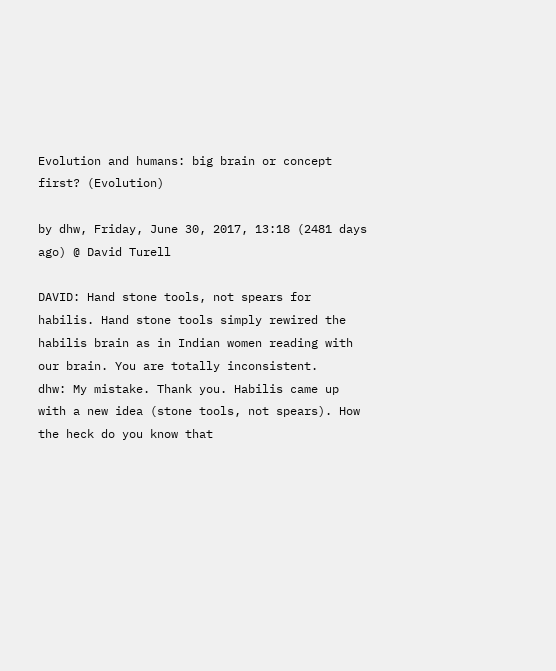Evolution and humans: big brain or concept first? (Evolution)

by dhw, Friday, June 30, 2017, 13:18 (2481 days ago) @ David Turell

DAVID: Hand stone tools, not spears for habilis. Hand stone tools simply rewired the habilis brain as in Indian women reading with our brain. You are totally inconsistent.
dhw: My mistake. Thank you. Habilis came up with a new idea (stone tools, not spears). How the heck do you know that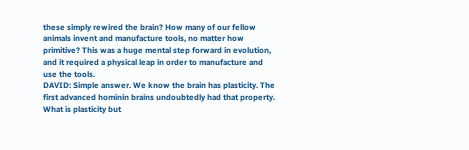these simply rewired the brain? How many of our fellow animals invent and manufacture tools, no matter how primitive? This was a huge mental step forward in evolution, and it required a physical leap in order to manufacture and use the tools.
DAVID: Simple answer. We know the brain has plasticity. The first advanced hominin brains undoubtedly had that property. What is plasticity but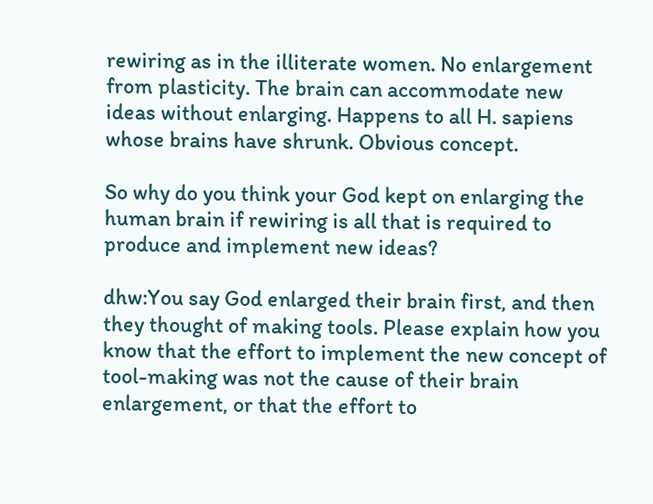rewiring as in the illiterate women. No enlargement from plasticity. The brain can accommodate new ideas without enlarging. Happens to all H. sapiens whose brains have shrunk. Obvious concept.

So why do you think your God kept on enlarging the human brain if rewiring is all that is required to produce and implement new ideas?

dhw:You say God enlarged their brain first, and then they thought of making tools. Please explain how you know that the effort to implement the new concept of tool-making was not the cause of their brain enlargement, or that the effort to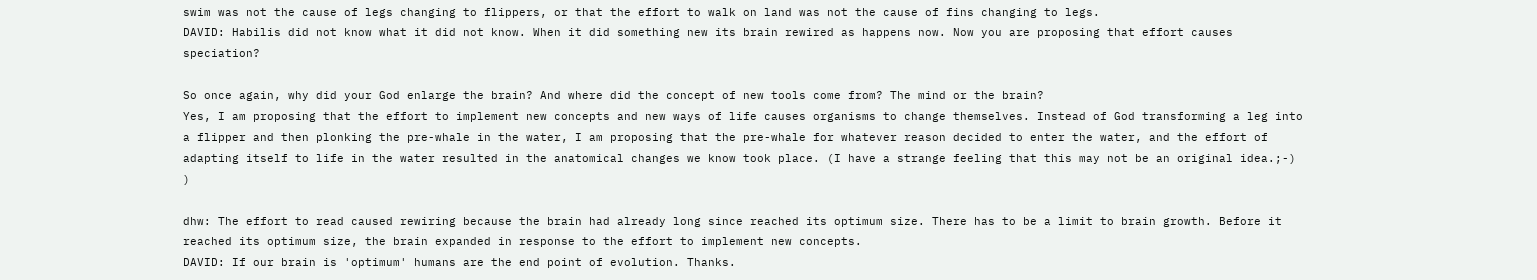swim was not the cause of legs changing to flippers, or that the effort to walk on land was not the cause of fins changing to legs.
DAVID: Habilis did not know what it did not know. When it did something new its brain rewired as happens now. Now you are proposing that effort causes speciation?

So once again, why did your God enlarge the brain? And where did the concept of new tools come from? The mind or the brain?
Yes, I am proposing that the effort to implement new concepts and new ways of life causes organisms to change themselves. Instead of God transforming a leg into a flipper and then plonking the pre-whale in the water, I am proposing that the pre-whale for whatever reason decided to enter the water, and the effort of adapting itself to life in the water resulted in the anatomical changes we know took place. (I have a strange feeling that this may not be an original idea.;-) )

dhw: The effort to read caused rewiring because the brain had already long since reached its optimum size. There has to be a limit to brain growth. Before it reached its optimum size, the brain expanded in response to the effort to implement new concepts.
DAVID: If our brain is 'optimum' humans are the end point of evolution. Thanks.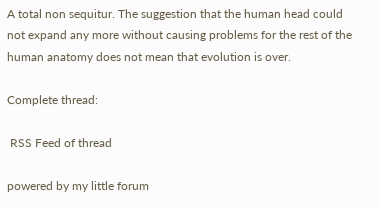A total non sequitur. The suggestion that the human head could not expand any more without causing problems for the rest of the human anatomy does not mean that evolution is over.

Complete thread:

 RSS Feed of thread

powered by my little forum